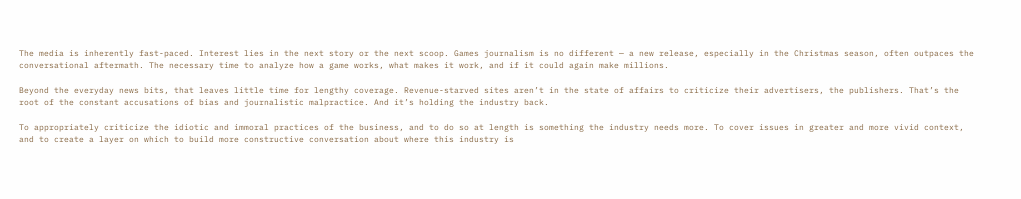The media is inherently fast-paced. Interest lies in the next story or the next scoop. Games journalism is no different — a new release, especially in the Christmas season, often outpaces the conversational aftermath. The necessary time to analyze how a game works, what makes it work, and if it could again make millions.

Beyond the everyday news bits, that leaves little time for lengthy coverage. Revenue-starved sites aren’t in the state of affairs to criticize their advertisers, the publishers. That’s the root of the constant accusations of bias and journalistic malpractice. And it’s holding the industry back.

To appropriately criticize the idiotic and immoral practices of the business, and to do so at length is something the industry needs more. To cover issues in greater and more vivid context, and to create a layer on which to build more constructive conversation about where this industry is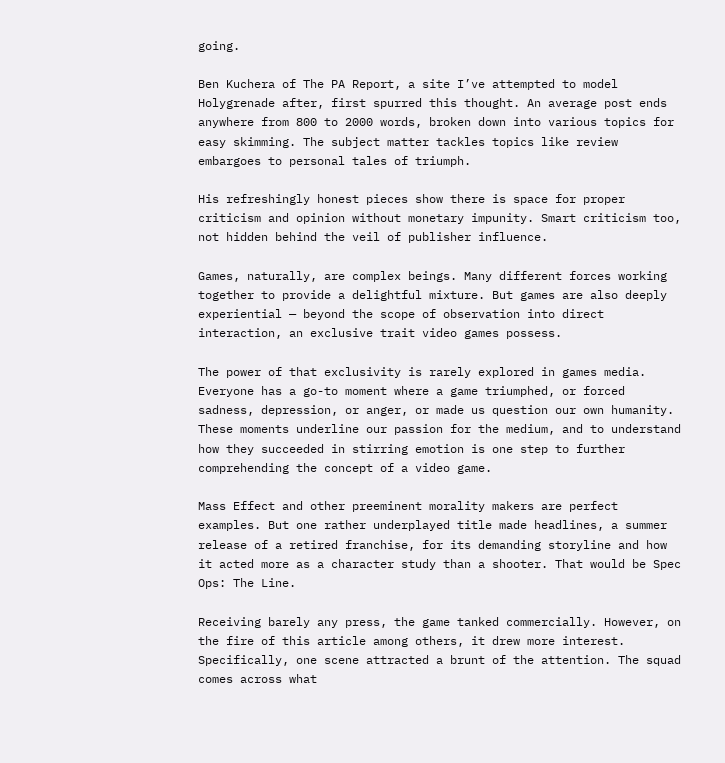going.

Ben Kuchera of The PA Report, a site I’ve attempted to model Holygrenade after, first spurred this thought. An average post ends anywhere from 800 to 2000 words, broken down into various topics for easy skimming. The subject matter tackles topics like review embargoes to personal tales of triumph.

His refreshingly honest pieces show there is space for proper criticism and opinion without monetary impunity. Smart criticism too, not hidden behind the veil of publisher influence.

Games, naturally, are complex beings. Many different forces working together to provide a delightful mixture. But games are also deeply experiential — beyond the scope of observation into direct interaction, an exclusive trait video games possess.

The power of that exclusivity is rarely explored in games media. Everyone has a go-to moment where a game triumphed, or forced sadness, depression, or anger, or made us question our own humanity. These moments underline our passion for the medium, and to understand how they succeeded in stirring emotion is one step to further comprehending the concept of a video game.

Mass Effect and other preeminent morality makers are perfect examples. But one rather underplayed title made headlines, a summer release of a retired franchise, for its demanding storyline and how it acted more as a character study than a shooter. That would be Spec Ops: The Line.

Receiving barely any press, the game tanked commercially. However, on the fire of this article among others, it drew more interest. Specifically, one scene attracted a brunt of the attention. The squad comes across what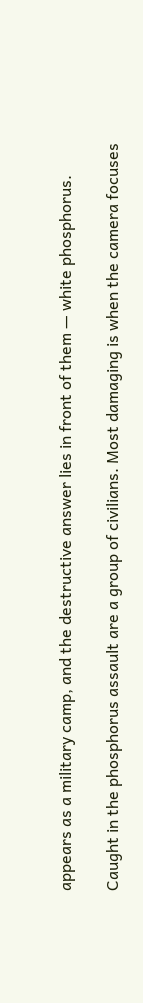appears as a military camp, and the destructive answer lies in front of them — white phosphorus.

Caught in the phosphorus assault are a group of civilians. Most damaging is when the camera focuses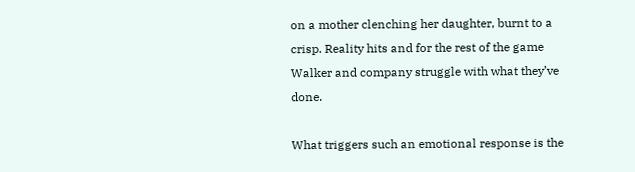on a mother clenching her daughter, burnt to a crisp. Reality hits and for the rest of the game Walker and company struggle with what they’ve done.

What triggers such an emotional response is the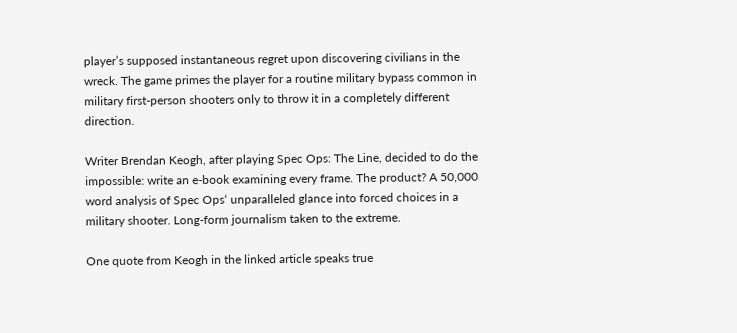player’s supposed instantaneous regret upon discovering civilians in the wreck. The game primes the player for a routine military bypass common in military first-person shooters only to throw it in a completely different direction.

Writer Brendan Keogh, after playing Spec Ops: The Line, decided to do the impossible: write an e-book examining every frame. The product? A 50,000 word analysis of Spec Ops‘ unparalleled glance into forced choices in a military shooter. Long-form journalism taken to the extreme.

One quote from Keogh in the linked article speaks true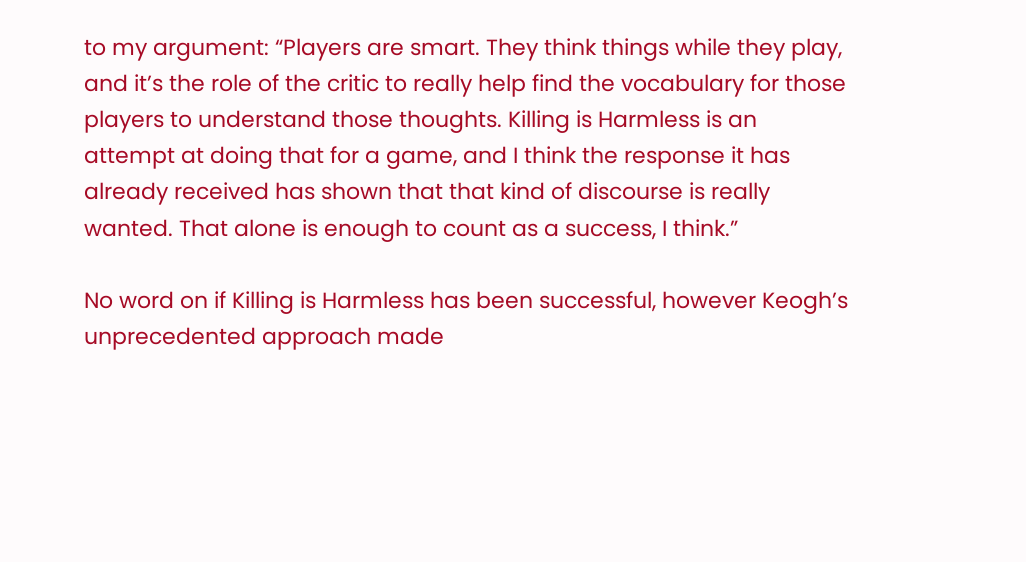to my argument: “Players are smart. They think things while they play, and it’s the role of the critic to really help find the vocabulary for those players to understand those thoughts. Killing is Harmless is an attempt at doing that for a game, and I think the response it has already received has shown that that kind of discourse is really wanted. That alone is enough to count as a success, I think.”

No word on if Killing is Harmless has been successful, however Keogh’s unprecedented approach made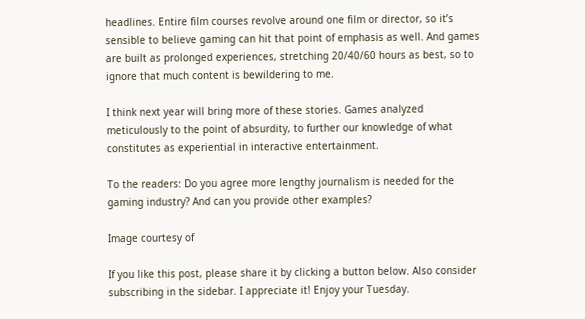headlines. Entire film courses revolve around one film or director, so it’s sensible to believe gaming can hit that point of emphasis as well. And games are built as prolonged experiences, stretching 20/40/60 hours as best, so to ignore that much content is bewildering to me.

I think next year will bring more of these stories. Games analyzed meticulously to the point of absurdity, to further our knowledge of what constitutes as experiential in interactive entertainment.

To the readers: Do you agree more lengthy journalism is needed for the gaming industry? And can you provide other examples?

Image courtesy of

If you like this post, please share it by clicking a button below. Also consider subscribing in the sidebar. I appreciate it! Enjoy your Tuesday.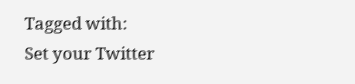Tagged with:
Set your Twitter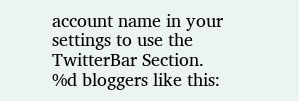account name in your settings to use the TwitterBar Section.
%d bloggers like this: